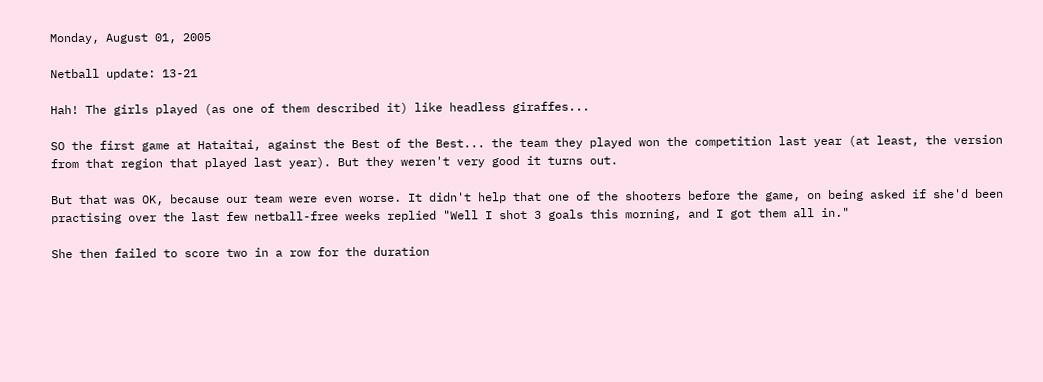Monday, August 01, 2005

Netball update: 13-21

Hah! The girls played (as one of them described it) like headless giraffes...

SO the first game at Hataitai, against the Best of the Best... the team they played won the competition last year (at least, the version from that region that played last year). But they weren't very good it turns out.

But that was OK, because our team were even worse. It didn't help that one of the shooters before the game, on being asked if she'd been practising over the last few netball-free weeks replied "Well I shot 3 goals this morning, and I got them all in."

She then failed to score two in a row for the duration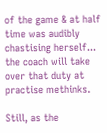of the game & at half time was audibly chastising herself... the coach will take over that duty at practise methinks.

Still, as the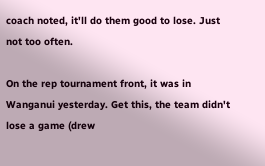coach noted, it'll do them good to lose. Just not too often.

On the rep tournament front, it was in Wanganui yesterday. Get this, the team didn't lose a game (drew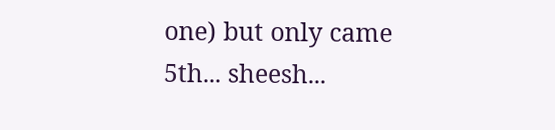one) but only came 5th... sheesh...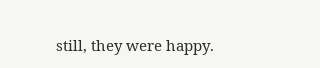still, they were happy.